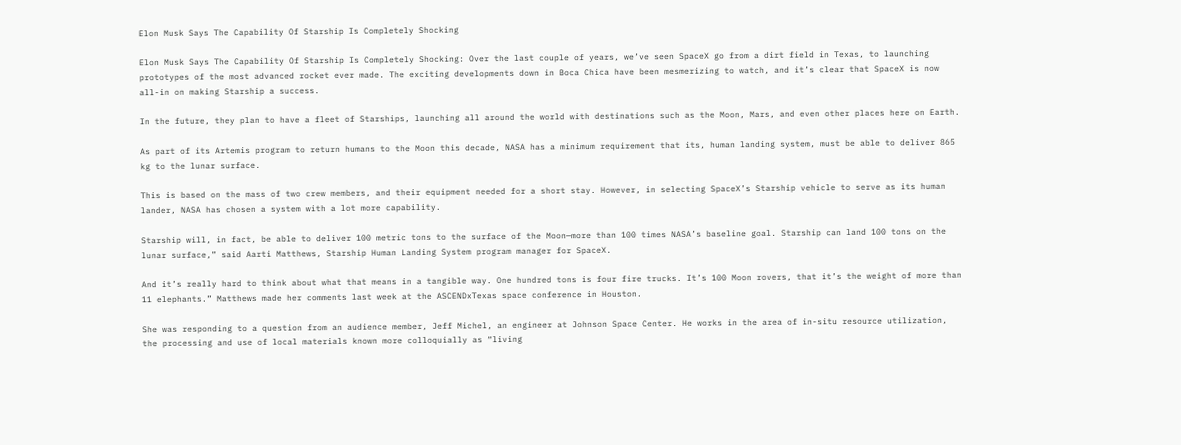Elon Musk Says The Capability Of Starship Is Completely Shocking

Elon Musk Says The Capability Of Starship Is Completely Shocking: Over the last couple of years, we’ve seen SpaceX go from a dirt field in Texas, to launching prototypes of the most advanced rocket ever made. The exciting developments down in Boca Chica have been mesmerizing to watch, and it’s clear that SpaceX is now all-in on making Starship a success.

In the future, they plan to have a fleet of Starships, launching all around the world with destinations such as the Moon, Mars, and even other places here on Earth.

As part of its Artemis program to return humans to the Moon this decade, NASA has a minimum requirement that its, human landing system, must be able to deliver 865 kg to the lunar surface.

This is based on the mass of two crew members, and their equipment needed for a short stay. However, in selecting SpaceX’s Starship vehicle to serve as its human lander, NASA has chosen a system with a lot more capability.

Starship will, in fact, be able to deliver 100 metric tons to the surface of the Moon—more than 100 times NASA’s baseline goal. Starship can land 100 tons on the lunar surface,” said Aarti Matthews, Starship Human Landing System program manager for SpaceX.

And it’s really hard to think about what that means in a tangible way. One hundred tons is four fire trucks. It’s 100 Moon rovers, that it’s the weight of more than 11 elephants.” Matthews made her comments last week at the ASCENDxTexas space conference in Houston.

She was responding to a question from an audience member, Jeff Michel, an engineer at Johnson Space Center. He works in the area of in-situ resource utilization, the processing and use of local materials known more colloquially as “living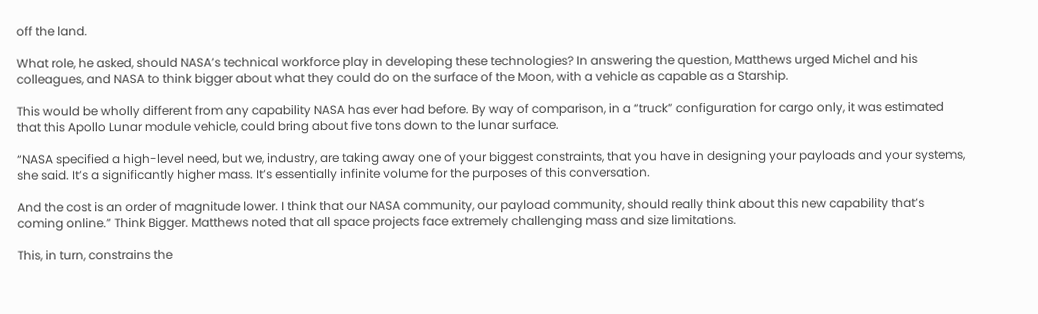off the land.

What role, he asked, should NASA’s technical workforce play in developing these technologies? In answering the question, Matthews urged Michel and his colleagues, and NASA to think bigger about what they could do on the surface of the Moon, with a vehicle as capable as a Starship.

This would be wholly different from any capability NASA has ever had before. By way of comparison, in a “truck” configuration for cargo only, it was estimated that this Apollo Lunar module vehicle, could bring about five tons down to the lunar surface.

“NASA specified a high-level need, but we, industry, are taking away one of your biggest constraints, that you have in designing your payloads and your systems, she said. It’s a significantly higher mass. It’s essentially infinite volume for the purposes of this conversation.

And the cost is an order of magnitude lower. I think that our NASA community, our payload community, should really think about this new capability that’s coming online.” Think Bigger. Matthews noted that all space projects face extremely challenging mass and size limitations.

This, in turn, constrains the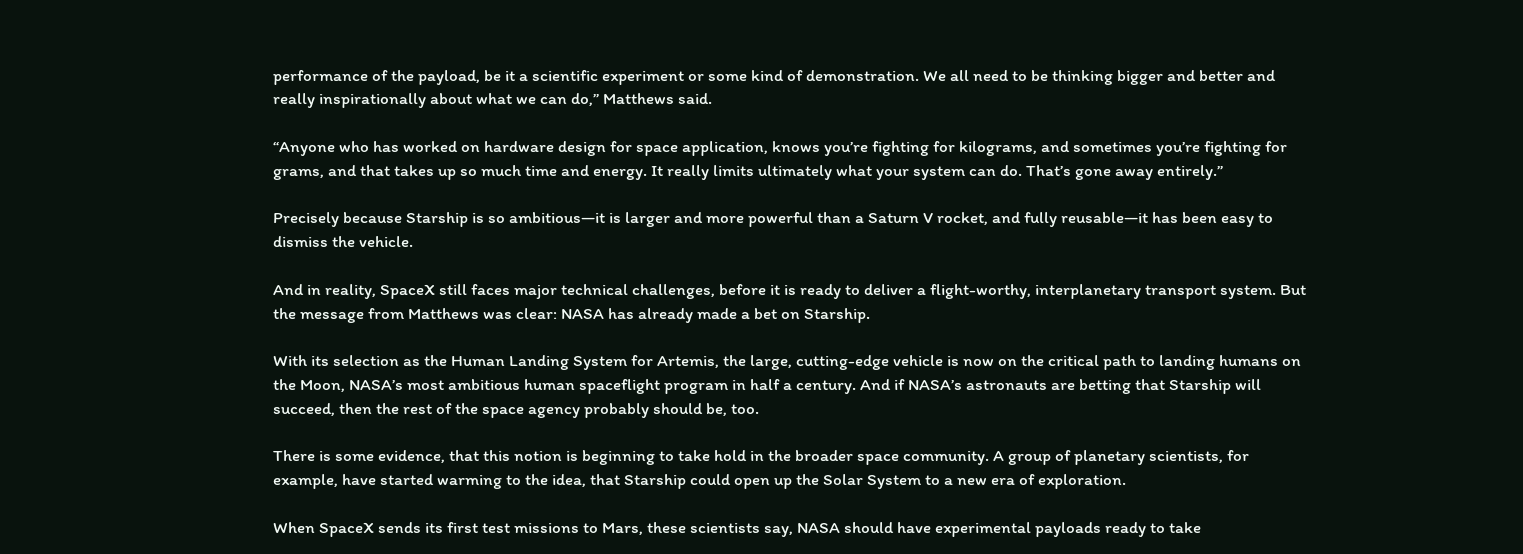performance of the payload, be it a scientific experiment or some kind of demonstration. We all need to be thinking bigger and better and really inspirationally about what we can do,” Matthews said.

“Anyone who has worked on hardware design for space application, knows you’re fighting for kilograms, and sometimes you’re fighting for grams, and that takes up so much time and energy. It really limits ultimately what your system can do. That’s gone away entirely.”

Precisely because Starship is so ambitious—it is larger and more powerful than a Saturn V rocket, and fully reusable—it has been easy to dismiss the vehicle.

And in reality, SpaceX still faces major technical challenges, before it is ready to deliver a flight-worthy, interplanetary transport system. But the message from Matthews was clear: NASA has already made a bet on Starship.

With its selection as the Human Landing System for Artemis, the large, cutting-edge vehicle is now on the critical path to landing humans on the Moon, NASA’s most ambitious human spaceflight program in half a century. And if NASA’s astronauts are betting that Starship will succeed, then the rest of the space agency probably should be, too.

There is some evidence, that this notion is beginning to take hold in the broader space community. A group of planetary scientists, for example, have started warming to the idea, that Starship could open up the Solar System to a new era of exploration.

When SpaceX sends its first test missions to Mars, these scientists say, NASA should have experimental payloads ready to take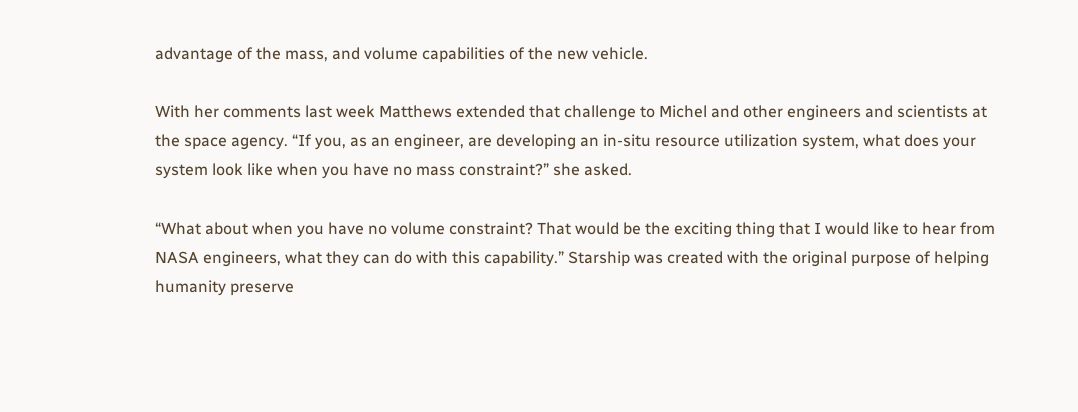advantage of the mass, and volume capabilities of the new vehicle.

With her comments last week Matthews extended that challenge to Michel and other engineers and scientists at the space agency. “If you, as an engineer, are developing an in-situ resource utilization system, what does your system look like when you have no mass constraint?” she asked.

“What about when you have no volume constraint? That would be the exciting thing that I would like to hear from NASA engineers, what they can do with this capability.” Starship was created with the original purpose of helping humanity preserve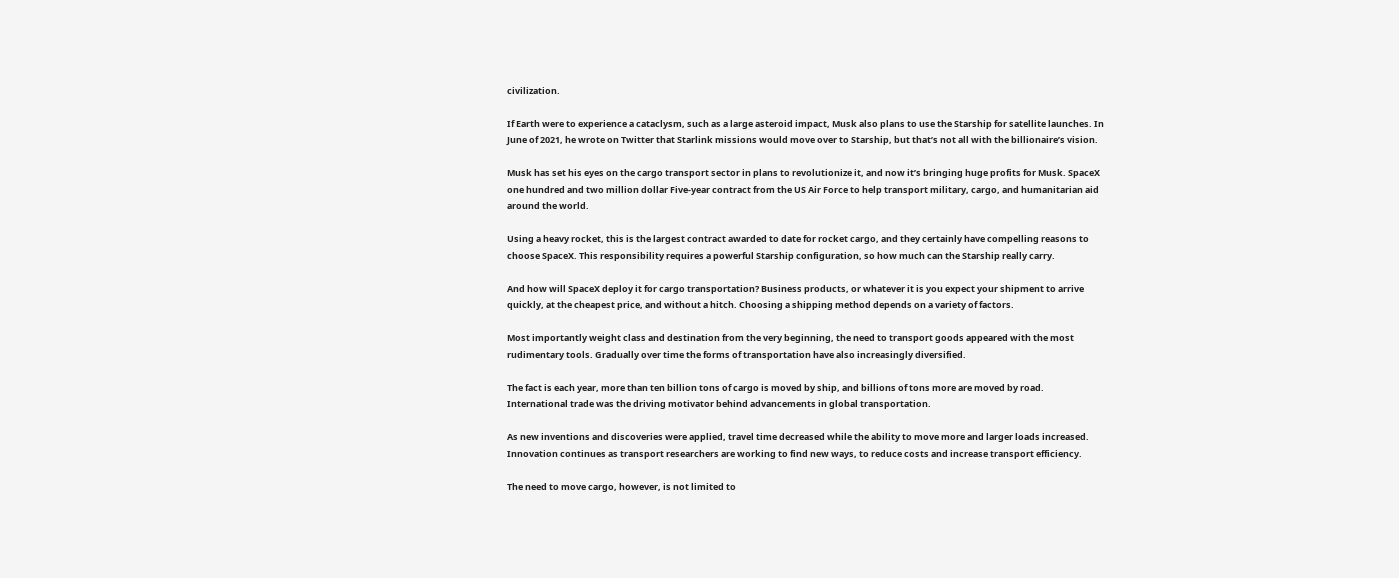civilization.

If Earth were to experience a cataclysm, such as a large asteroid impact, Musk also plans to use the Starship for satellite launches. In June of 2021, he wrote on Twitter that Starlink missions would move over to Starship, but that’s not all with the billionaire’s vision.

Musk has set his eyes on the cargo transport sector in plans to revolutionize it, and now it’s bringing huge profits for Musk. SpaceX one hundred and two million dollar Five-year contract from the US Air Force to help transport military, cargo, and humanitarian aid around the world.

Using a heavy rocket, this is the largest contract awarded to date for rocket cargo, and they certainly have compelling reasons to choose SpaceX. This responsibility requires a powerful Starship configuration, so how much can the Starship really carry.

And how will SpaceX deploy it for cargo transportation? Business products, or whatever it is you expect your shipment to arrive quickly, at the cheapest price, and without a hitch. Choosing a shipping method depends on a variety of factors.

Most importantly weight class and destination from the very beginning, the need to transport goods appeared with the most rudimentary tools. Gradually over time the forms of transportation have also increasingly diversified.

The fact is each year, more than ten billion tons of cargo is moved by ship, and billions of tons more are moved by road. International trade was the driving motivator behind advancements in global transportation.

As new inventions and discoveries were applied, travel time decreased while the ability to move more and larger loads increased. Innovation continues as transport researchers are working to find new ways, to reduce costs and increase transport efficiency.

The need to move cargo, however, is not limited to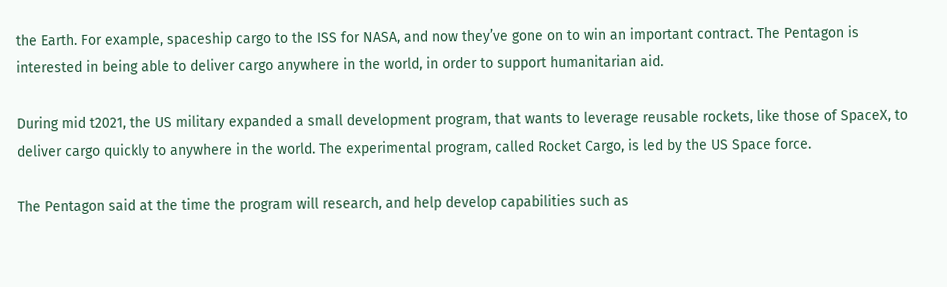the Earth. For example, spaceship cargo to the ISS for NASA, and now they’ve gone on to win an important contract. The Pentagon is interested in being able to deliver cargo anywhere in the world, in order to support humanitarian aid.

During mid t2021, the US military expanded a small development program, that wants to leverage reusable rockets, like those of SpaceX, to deliver cargo quickly to anywhere in the world. The experimental program, called Rocket Cargo, is led by the US Space force.

The Pentagon said at the time the program will research, and help develop capabilities such as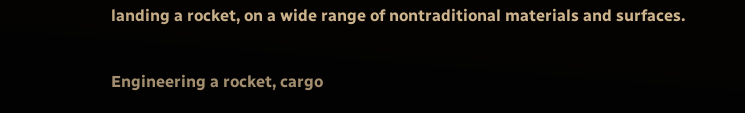landing a rocket, on a wide range of nontraditional materials and surfaces.

Engineering a rocket, cargo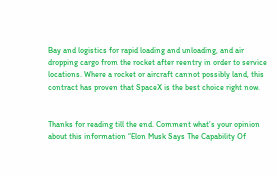Bay and logistics for rapid loading and unloading, and air dropping cargo from the rocket after reentry in order to service locations. Where a rocket or aircraft cannot possibly land, this contract has proven that SpaceX is the best choice right now.


Thanks for reading till the end. Comment what’s your opinion about this information “Elon Musk Says The Capability Of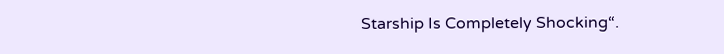Starship Is Completely Shocking“.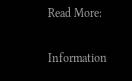Read More:

Information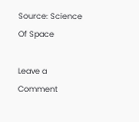Source: Science Of Space

Leave a Comment